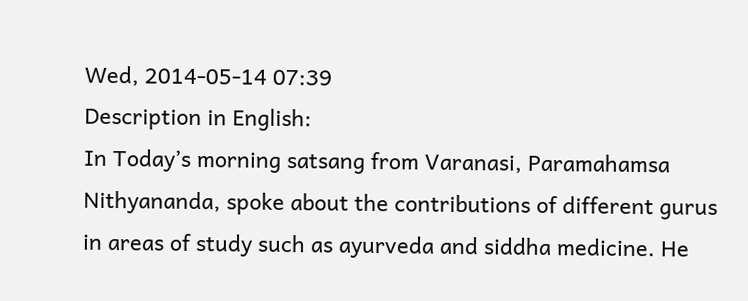Wed, 2014-05-14 07:39
Description in English:
In Today’s morning satsang from Varanasi, Paramahamsa Nithyananda, spoke about the contributions of different gurus in areas of study such as ayurveda and siddha medicine. He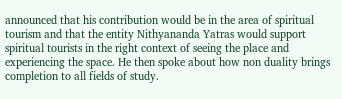announced that his contribution would be in the area of spiritual tourism and that the entity Nithyananda Yatras would support spiritual tourists in the right context of seeing the place and experiencing the space. He then spoke about how non duality brings completion to all fields of study.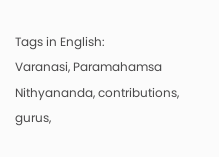Tags in English:
Varanasi, Paramahamsa Nithyananda, contributions, gurus,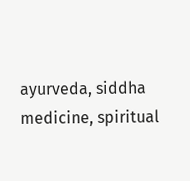ayurveda, siddha medicine, spiritual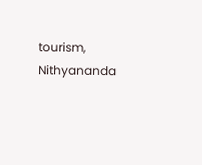tourism, Nithyananda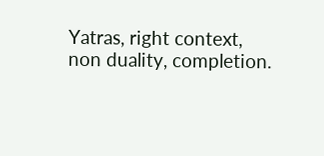Yatras, right context, non duality, completion.